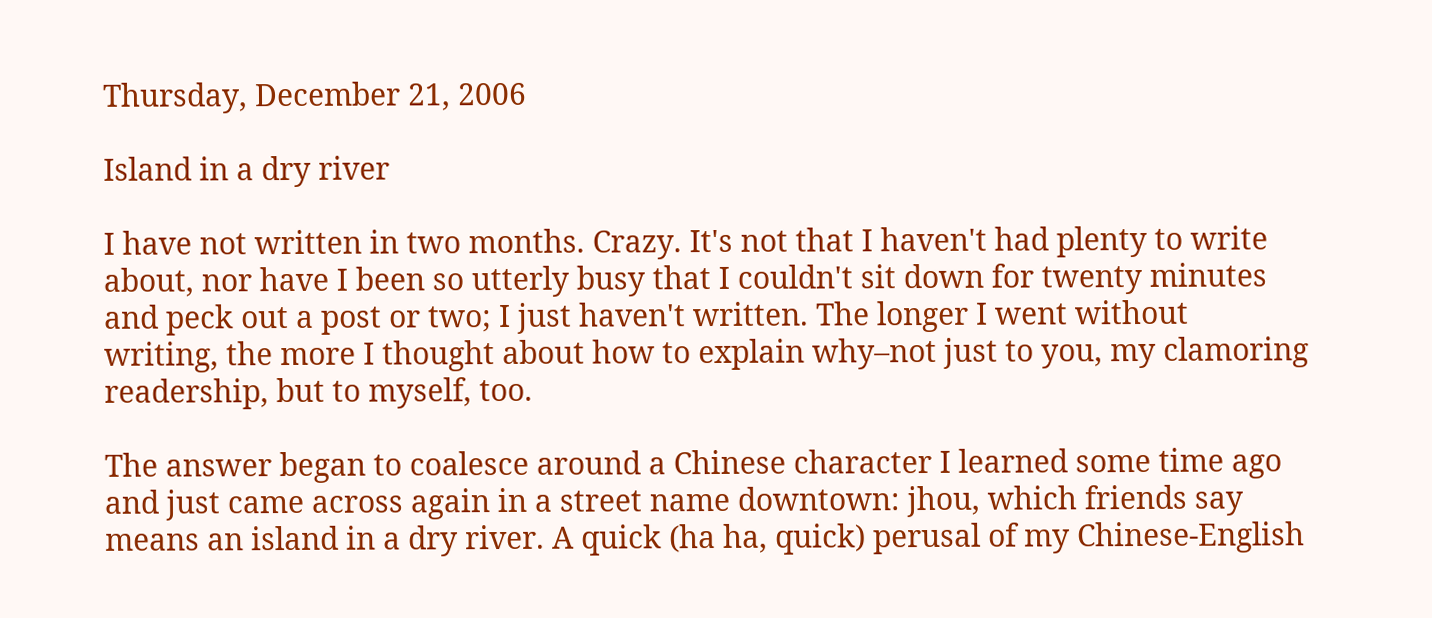Thursday, December 21, 2006

Island in a dry river

I have not written in two months. Crazy. It's not that I haven't had plenty to write about, nor have I been so utterly busy that I couldn't sit down for twenty minutes and peck out a post or two; I just haven't written. The longer I went without writing, the more I thought about how to explain why–not just to you, my clamoring readership, but to myself, too.

The answer began to coalesce around a Chinese character I learned some time ago and just came across again in a street name downtown: jhou, which friends say means an island in a dry river. A quick (ha ha, quick) perusal of my Chinese-English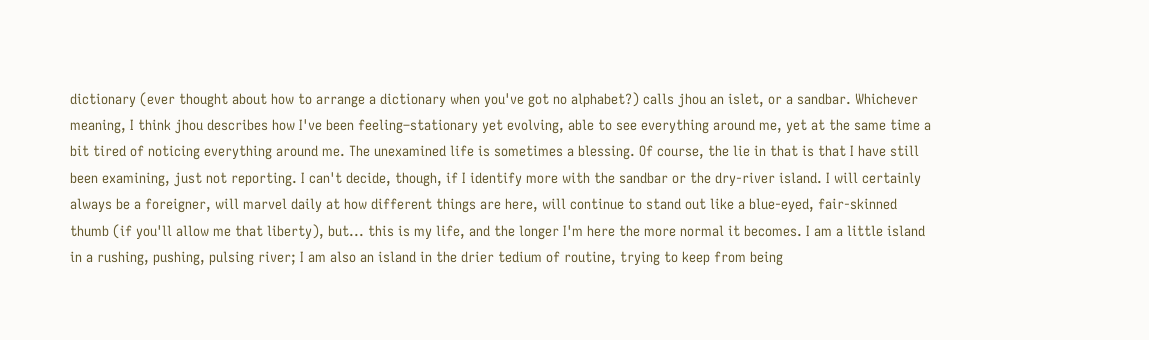dictionary (ever thought about how to arrange a dictionary when you've got no alphabet?) calls jhou an islet, or a sandbar. Whichever meaning, I think jhou describes how I've been feeling–stationary yet evolving, able to see everything around me, yet at the same time a bit tired of noticing everything around me. The unexamined life is sometimes a blessing. Of course, the lie in that is that I have still been examining, just not reporting. I can't decide, though, if I identify more with the sandbar or the dry-river island. I will certainly always be a foreigner, will marvel daily at how different things are here, will continue to stand out like a blue-eyed, fair-skinned thumb (if you'll allow me that liberty), but... this is my life, and the longer I'm here the more normal it becomes. I am a little island in a rushing, pushing, pulsing river; I am also an island in the drier tedium of routine, trying to keep from being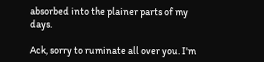absorbed into the plainer parts of my days.

Ack, sorry to ruminate all over you. I'm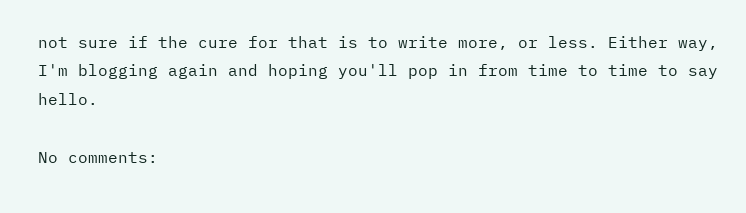not sure if the cure for that is to write more, or less. Either way, I'm blogging again and hoping you'll pop in from time to time to say hello.

No comments: